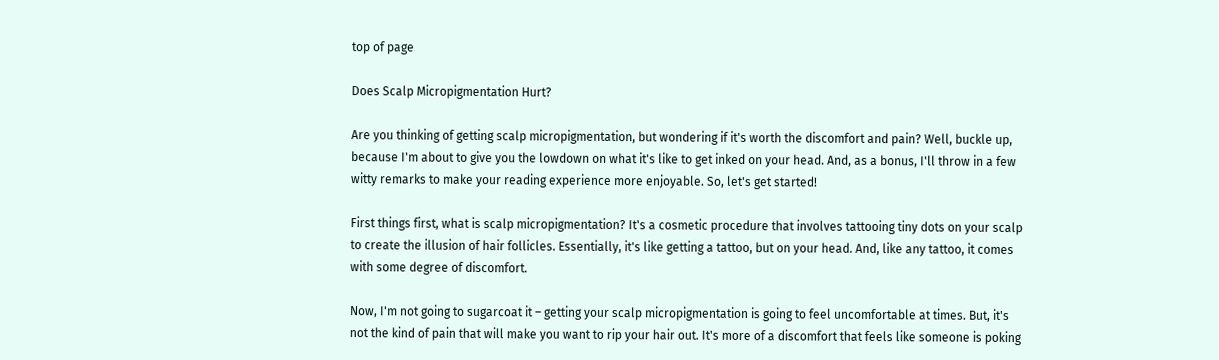top of page

Does Scalp Micropigmentation Hurt?

Are you thinking of getting scalp micropigmentation, but wondering if it's worth the discomfort and pain? Well, buckle up, because I'm about to give you the lowdown on what it's like to get inked on your head. And, as a bonus, I'll throw in a few witty remarks to make your reading experience more enjoyable. So, let's get started!

First things first, what is scalp micropigmentation? It's a cosmetic procedure that involves tattooing tiny dots on your scalp to create the illusion of hair follicles. Essentially, it's like getting a tattoo, but on your head. And, like any tattoo, it comes with some degree of discomfort.

Now, I'm not going to sugarcoat it – getting your scalp micropigmentation is going to feel uncomfortable at times. But, it's not the kind of pain that will make you want to rip your hair out. It's more of a discomfort that feels like someone is poking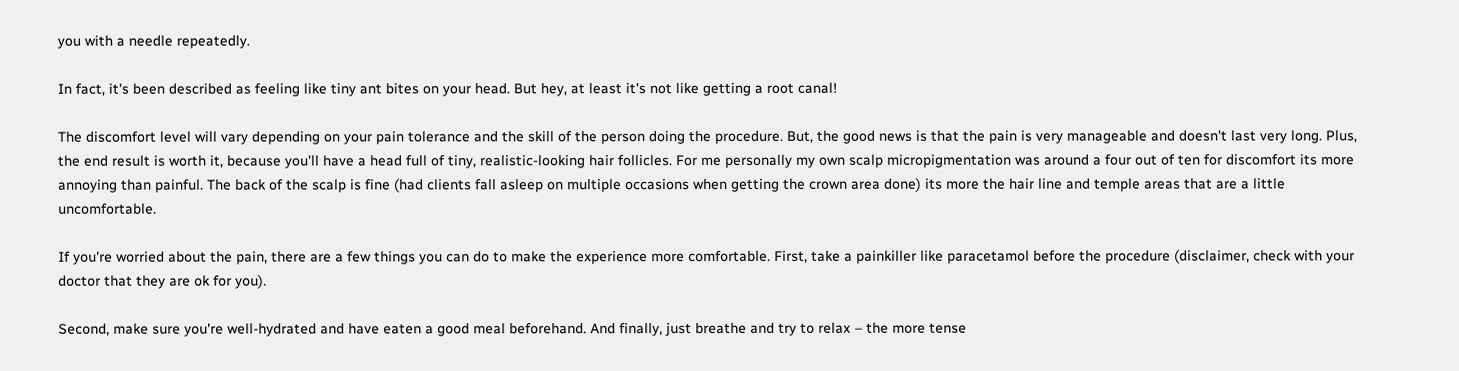you with a needle repeatedly.

In fact, it's been described as feeling like tiny ant bites on your head. But hey, at least it's not like getting a root canal!

The discomfort level will vary depending on your pain tolerance and the skill of the person doing the procedure. But, the good news is that the pain is very manageable and doesn't last very long. Plus, the end result is worth it, because you'll have a head full of tiny, realistic-looking hair follicles. For me personally my own scalp micropigmentation was around a four out of ten for discomfort its more annoying than painful. The back of the scalp is fine (had clients fall asleep on multiple occasions when getting the crown area done) its more the hair line and temple areas that are a little uncomfortable.

If you're worried about the pain, there are a few things you can do to make the experience more comfortable. First, take a painkiller like paracetamol before the procedure (disclaimer, check with your doctor that they are ok for you).

Second, make sure you're well-hydrated and have eaten a good meal beforehand. And finally, just breathe and try to relax – the more tense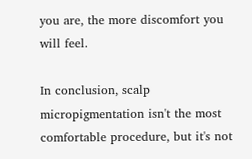you are, the more discomfort you will feel.

In conclusion, scalp micropigmentation isn't the most comfortable procedure, but it's not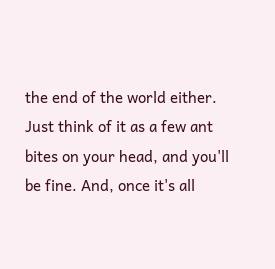the end of the world either. Just think of it as a few ant bites on your head, and you'll be fine. And, once it's all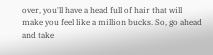over, you'll have a head full of hair that will make you feel like a million bucks. So, go ahead and take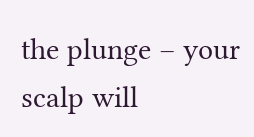the plunge – your scalp will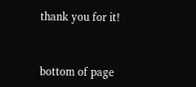thank you for it!


bottom of page